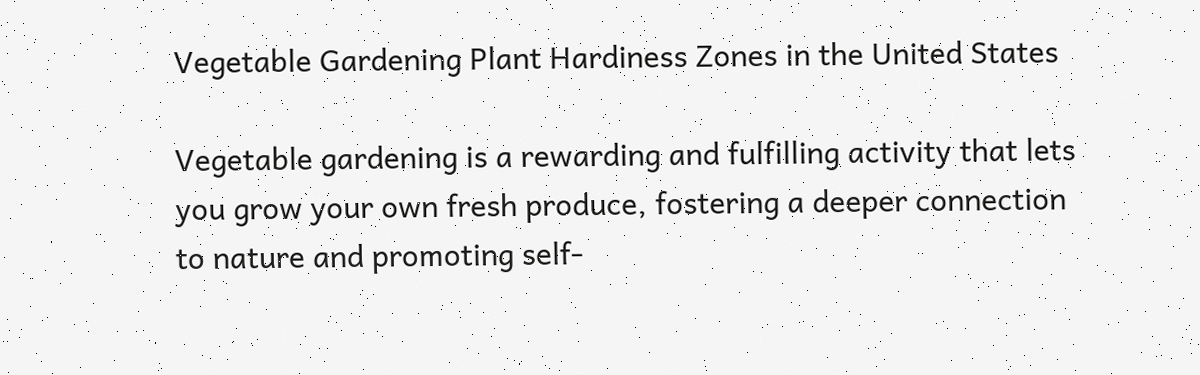Vegetable Gardening Plant Hardiness Zones in the United States

Vegetable gardening is a rewarding and fulfilling activity that lets you grow your own fresh produce, fostering a deeper connection to nature and promoting self-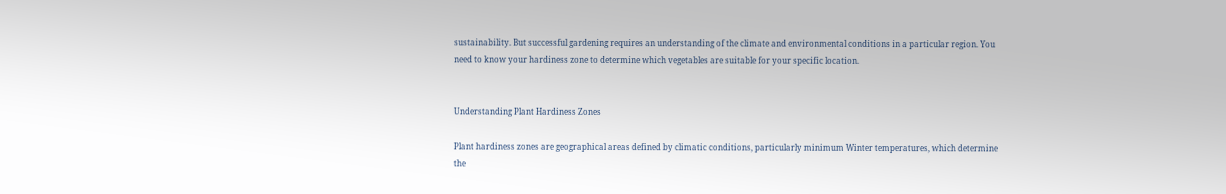sustainability. But successful gardening requires an understanding of the climate and environmental conditions in a particular region. You need to know your hardiness zone to determine which vegetables are suitable for your specific location.


Understanding Plant Hardiness Zones

Plant hardiness zones are geographical areas defined by climatic conditions, particularly minimum Winter temperatures, which determine the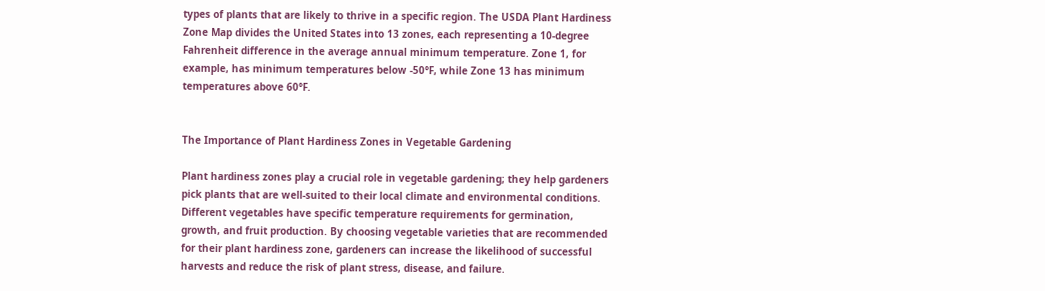types of plants that are likely to thrive in a specific region. The USDA Plant Hardiness Zone Map divides the United States into 13 zones, each representing a 10-degree Fahrenheit difference in the average annual minimum temperature. Zone 1, for example, has minimum temperatures below -50°F, while Zone 13 has minimum temperatures above 60°F.


The Importance of Plant Hardiness Zones in Vegetable Gardening

Plant hardiness zones play a crucial role in vegetable gardening; they help gardeners pick plants that are well-suited to their local climate and environmental conditions. Different vegetables have specific temperature requirements for germination, growth, and fruit production. By choosing vegetable varieties that are recommended for their plant hardiness zone, gardeners can increase the likelihood of successful harvests and reduce the risk of plant stress, disease, and failure.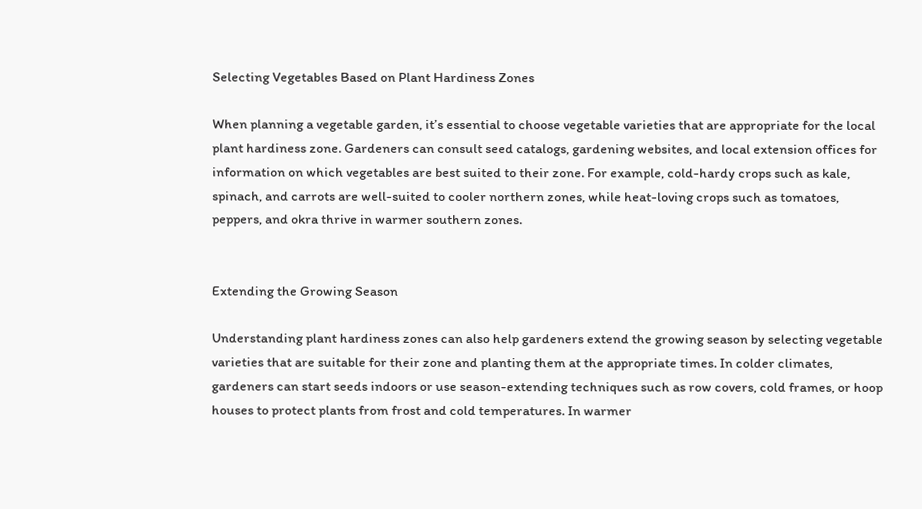Selecting Vegetables Based on Plant Hardiness Zones

When planning a vegetable garden, it’s essential to choose vegetable varieties that are appropriate for the local plant hardiness zone. Gardeners can consult seed catalogs, gardening websites, and local extension offices for information on which vegetables are best suited to their zone. For example, cold-hardy crops such as kale, spinach, and carrots are well-suited to cooler northern zones, while heat-loving crops such as tomatoes, peppers, and okra thrive in warmer southern zones.


Extending the Growing Season

Understanding plant hardiness zones can also help gardeners extend the growing season by selecting vegetable varieties that are suitable for their zone and planting them at the appropriate times. In colder climates, gardeners can start seeds indoors or use season-extending techniques such as row covers, cold frames, or hoop houses to protect plants from frost and cold temperatures. In warmer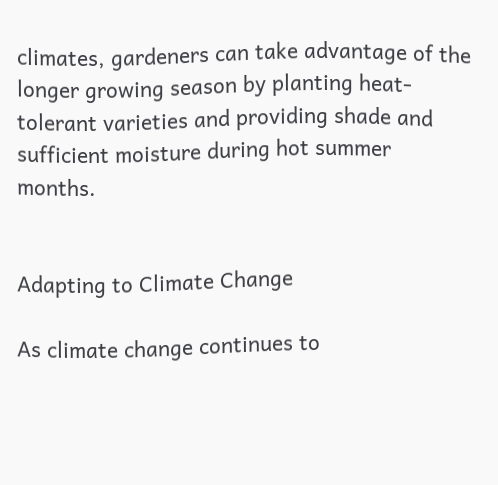climates, gardeners can take advantage of the longer growing season by planting heat-tolerant varieties and providing shade and sufficient moisture during hot summer months.


Adapting to Climate Change

As climate change continues to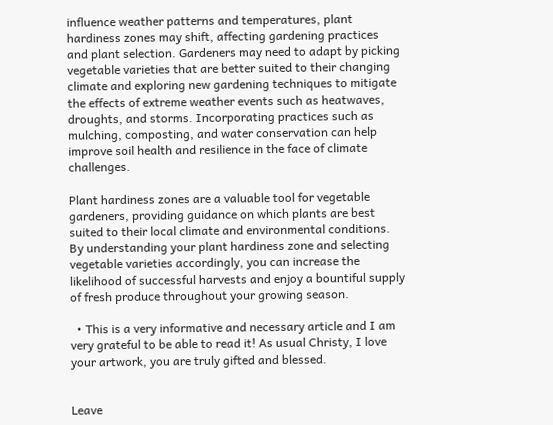influence weather patterns and temperatures, plant hardiness zones may shift, affecting gardening practices and plant selection. Gardeners may need to adapt by picking vegetable varieties that are better suited to their changing climate and exploring new gardening techniques to mitigate the effects of extreme weather events such as heatwaves, droughts, and storms. Incorporating practices such as mulching, composting, and water conservation can help improve soil health and resilience in the face of climate challenges.

Plant hardiness zones are a valuable tool for vegetable gardeners, providing guidance on which plants are best suited to their local climate and environmental conditions. By understanding your plant hardiness zone and selecting vegetable varieties accordingly, you can increase the likelihood of successful harvests and enjoy a bountiful supply of fresh produce throughout your growing season.

  • This is a very informative and necessary article and I am very grateful to be able to read it! As usual Christy, I love your artwork, you are truly gifted and blessed.


Leave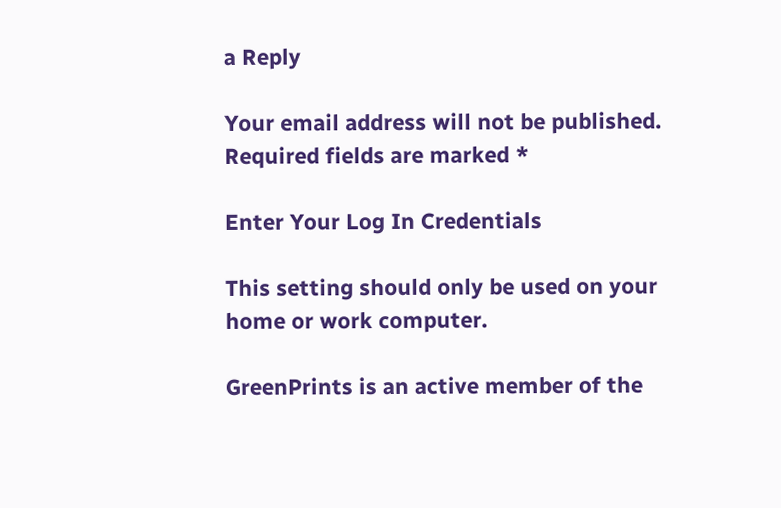a Reply

Your email address will not be published. Required fields are marked *

Enter Your Log In Credentials

This setting should only be used on your home or work computer.

GreenPrints is an active member of the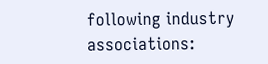following industry associations: